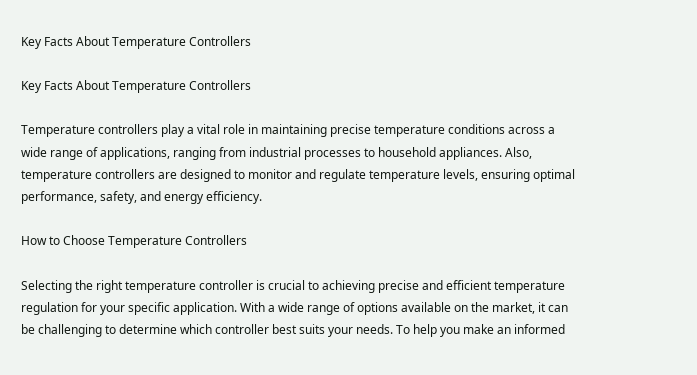Key Facts About Temperature Controllers

Key Facts About Temperature Controllers

Temperature controllers play a vital role in maintaining precise temperature conditions across a wide range of applications, ranging from industrial processes to household appliances. Also, temperature controllers are designed to monitor and regulate temperature levels, ensuring optimal performance, safety, and energy efficiency.

How to Choose Temperature Controllers

Selecting the right temperature controller is crucial to achieving precise and efficient temperature regulation for your specific application. With a wide range of options available on the market, it can be challenging to determine which controller best suits your needs. To help you make an informed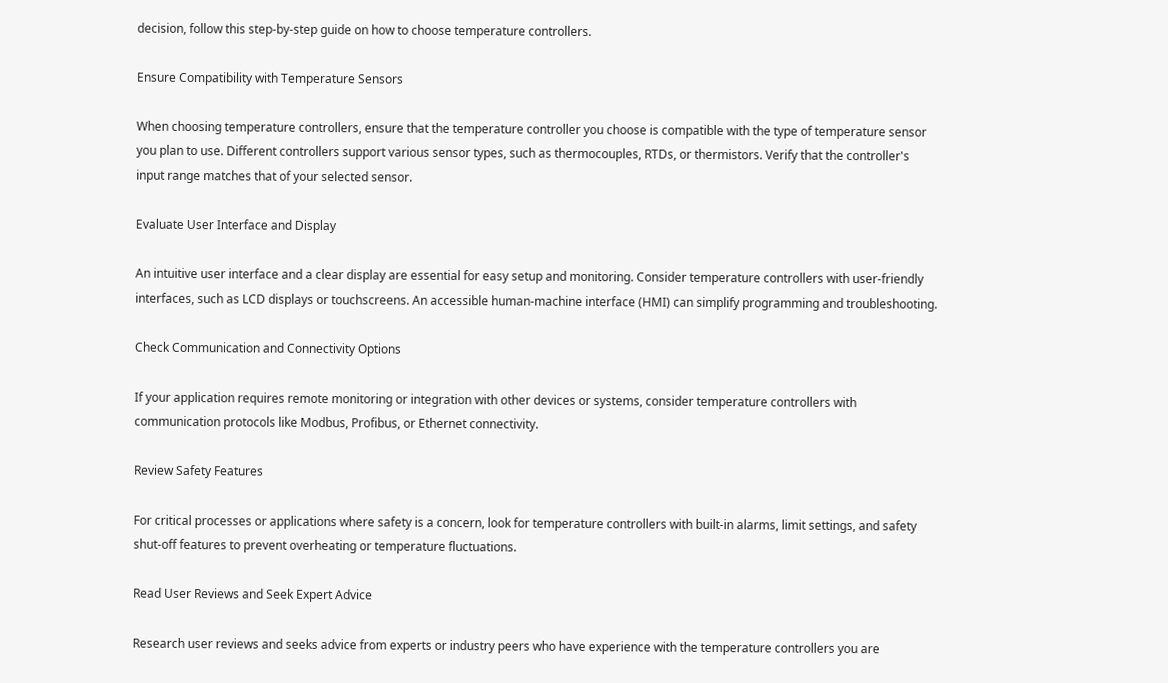decision, follow this step-by-step guide on how to choose temperature controllers.

Ensure Compatibility with Temperature Sensors

When choosing temperature controllers, ensure that the temperature controller you choose is compatible with the type of temperature sensor you plan to use. Different controllers support various sensor types, such as thermocouples, RTDs, or thermistors. Verify that the controller's input range matches that of your selected sensor.

Evaluate User Interface and Display

An intuitive user interface and a clear display are essential for easy setup and monitoring. Consider temperature controllers with user-friendly interfaces, such as LCD displays or touchscreens. An accessible human-machine interface (HMI) can simplify programming and troubleshooting.

Check Communication and Connectivity Options

If your application requires remote monitoring or integration with other devices or systems, consider temperature controllers with communication protocols like Modbus, Profibus, or Ethernet connectivity.

Review Safety Features

For critical processes or applications where safety is a concern, look for temperature controllers with built-in alarms, limit settings, and safety shut-off features to prevent overheating or temperature fluctuations.

Read User Reviews and Seek Expert Advice

Research user reviews and seeks advice from experts or industry peers who have experience with the temperature controllers you are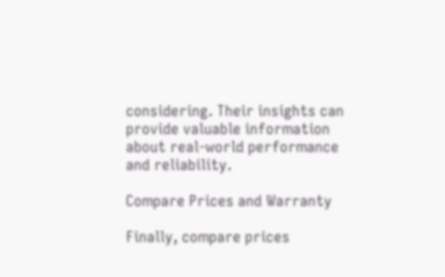considering. Their insights can provide valuable information about real-world performance and reliability.

Compare Prices and Warranty

Finally, compare prices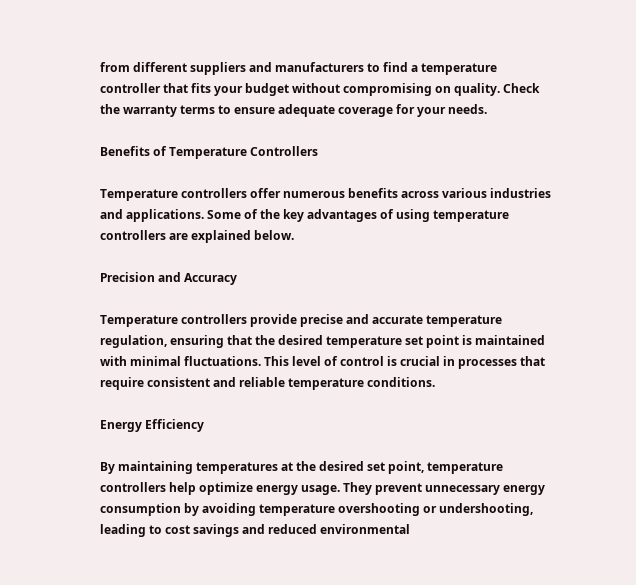from different suppliers and manufacturers to find a temperature controller that fits your budget without compromising on quality. Check the warranty terms to ensure adequate coverage for your needs.

Benefits of Temperature Controllers

Temperature controllers offer numerous benefits across various industries and applications. Some of the key advantages of using temperature controllers are explained below.

Precision and Accuracy

Temperature controllers provide precise and accurate temperature regulation, ensuring that the desired temperature set point is maintained with minimal fluctuations. This level of control is crucial in processes that require consistent and reliable temperature conditions.

Energy Efficiency

By maintaining temperatures at the desired set point, temperature controllers help optimize energy usage. They prevent unnecessary energy consumption by avoiding temperature overshooting or undershooting, leading to cost savings and reduced environmental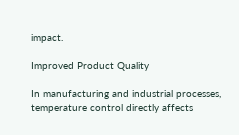impact.

Improved Product Quality

In manufacturing and industrial processes, temperature control directly affects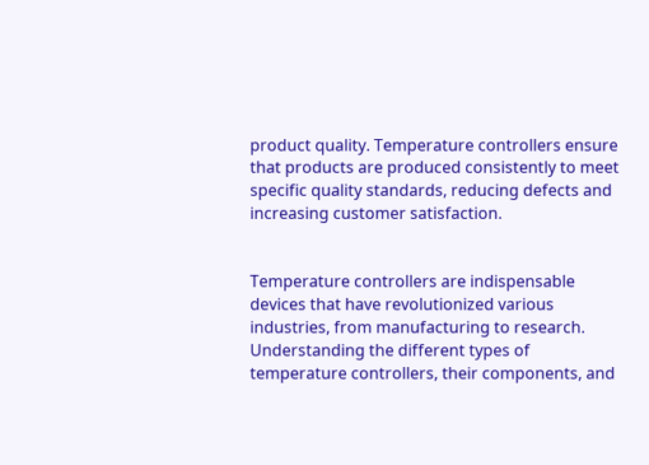product quality. Temperature controllers ensure that products are produced consistently to meet specific quality standards, reducing defects and increasing customer satisfaction.


Temperature controllers are indispensable devices that have revolutionized various industries, from manufacturing to research. Understanding the different types of temperature controllers, their components, and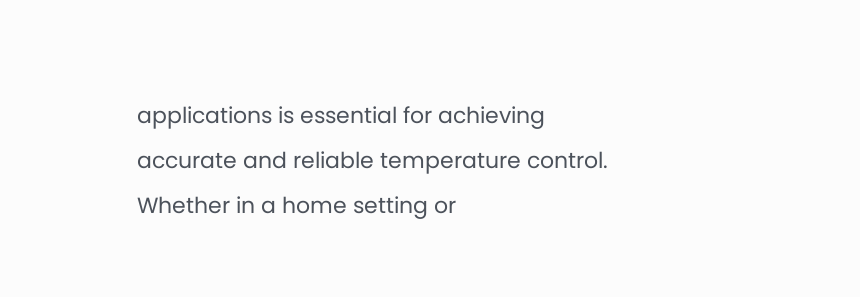applications is essential for achieving accurate and reliable temperature control. Whether in a home setting or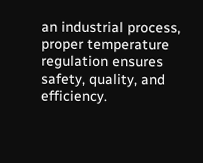an industrial process, proper temperature regulation ensures safety, quality, and efficiency.